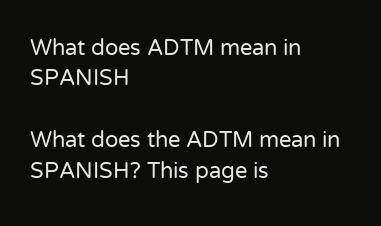What does ADTM mean in SPANISH

What does the ADTM mean in SPANISH? This page is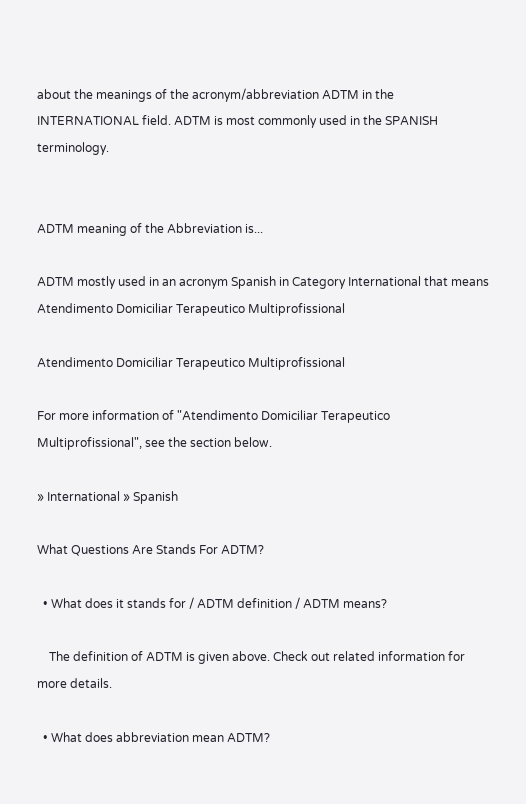about the meanings of the acronym/abbreviation ADTM in the INTERNATIONAL field. ADTM is most commonly used in the SPANISH terminology.


ADTM meaning of the Abbreviation is...

ADTM mostly used in an acronym Spanish in Category International that means Atendimento Domiciliar Terapeutico Multiprofissional

Atendimento Domiciliar Terapeutico Multiprofissional

For more information of "Atendimento Domiciliar Terapeutico Multiprofissional", see the section below.

» International » Spanish

What Questions Are Stands For ADTM?

  • What does it stands for / ADTM definition / ADTM means?

    The definition of ADTM is given above. Check out related information for more details.

  • What does abbreviation mean ADTM?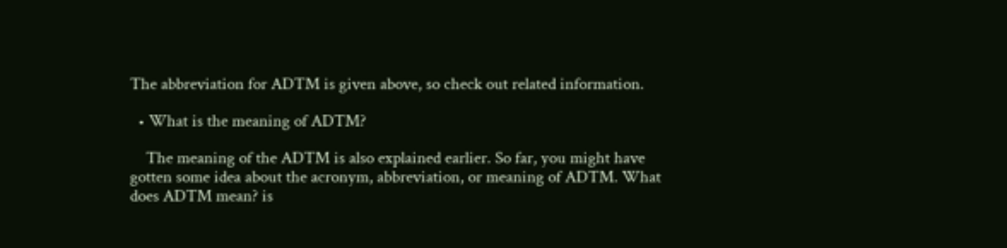The abbreviation for ADTM is given above, so check out related information.

  • What is the meaning of ADTM?

    The meaning of the ADTM is also explained earlier. So far, you might have gotten some idea about the acronym, abbreviation, or meaning of ADTM. What does ADTM mean? is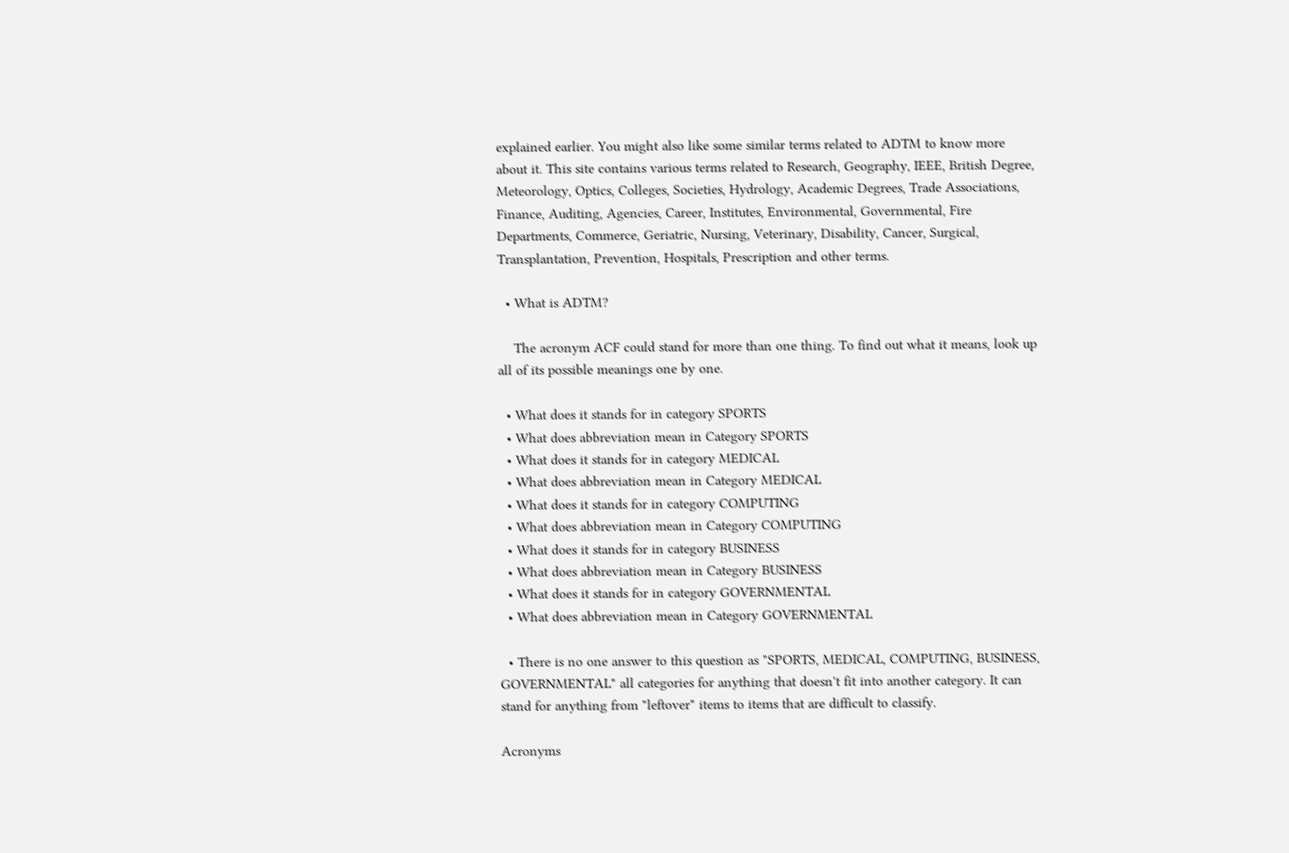explained earlier. You might also like some similar terms related to ADTM to know more about it. This site contains various terms related to Research, Geography, IEEE, British Degree, Meteorology, Optics, Colleges, Societies, Hydrology, Academic Degrees, Trade Associations, Finance, Auditing, Agencies, Career, Institutes, Environmental, Governmental, Fire Departments, Commerce, Geriatric, Nursing, Veterinary, Disability, Cancer, Surgical, Transplantation, Prevention, Hospitals, Prescription and other terms.

  • What is ADTM?

    The acronym ACF could stand for more than one thing. To find out what it means, look up all of its possible meanings one by one.

  • What does it stands for in category SPORTS
  • What does abbreviation mean in Category SPORTS
  • What does it stands for in category MEDICAL
  • What does abbreviation mean in Category MEDICAL
  • What does it stands for in category COMPUTING
  • What does abbreviation mean in Category COMPUTING
  • What does it stands for in category BUSINESS
  • What does abbreviation mean in Category BUSINESS
  • What does it stands for in category GOVERNMENTAL
  • What does abbreviation mean in Category GOVERNMENTAL

  • There is no one answer to this question as "SPORTS, MEDICAL, COMPUTING, BUSINESS, GOVERNMENTAL" all categories for anything that doesn't fit into another category. It can stand for anything from "leftover" items to items that are difficult to classify.

Acronyms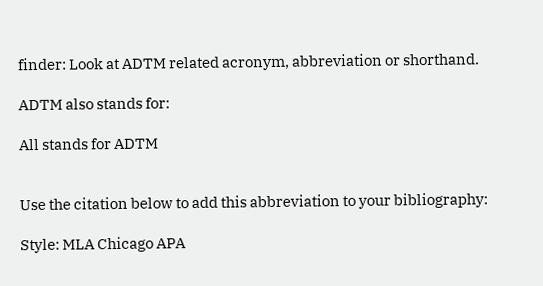finder: Look at ADTM related acronym, abbreviation or shorthand.

ADTM also stands for:

All stands for ADTM


Use the citation below to add this abbreviation to your bibliography:

Style: MLA Chicago APA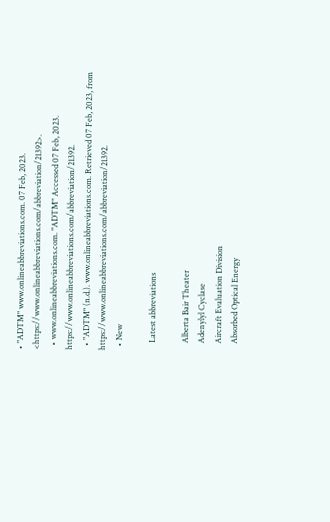• "ADTM" www.onlineabbreviations.com. 07 Feb, 2023. <https://www.onlineabbreviations.com/abbreviation/21392>.
  • www.onlineabbreviations.com. "ADTM" Accessed 07 Feb, 2023. https://www.onlineabbreviations.com/abbreviation/21392.
  • "ADTM" (n.d.). www.onlineabbreviations.com. Retrieved 07 Feb, 2023, from https://www.onlineabbreviations.com/abbreviation/21392.
  • New

    Latest abbreviations

    Alberta Bair Theater
    Adenylyl Cyclase
    Aircraft Evaluation Division
    Absorbed Optical Energy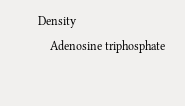Density
    Adenosine triphosphate